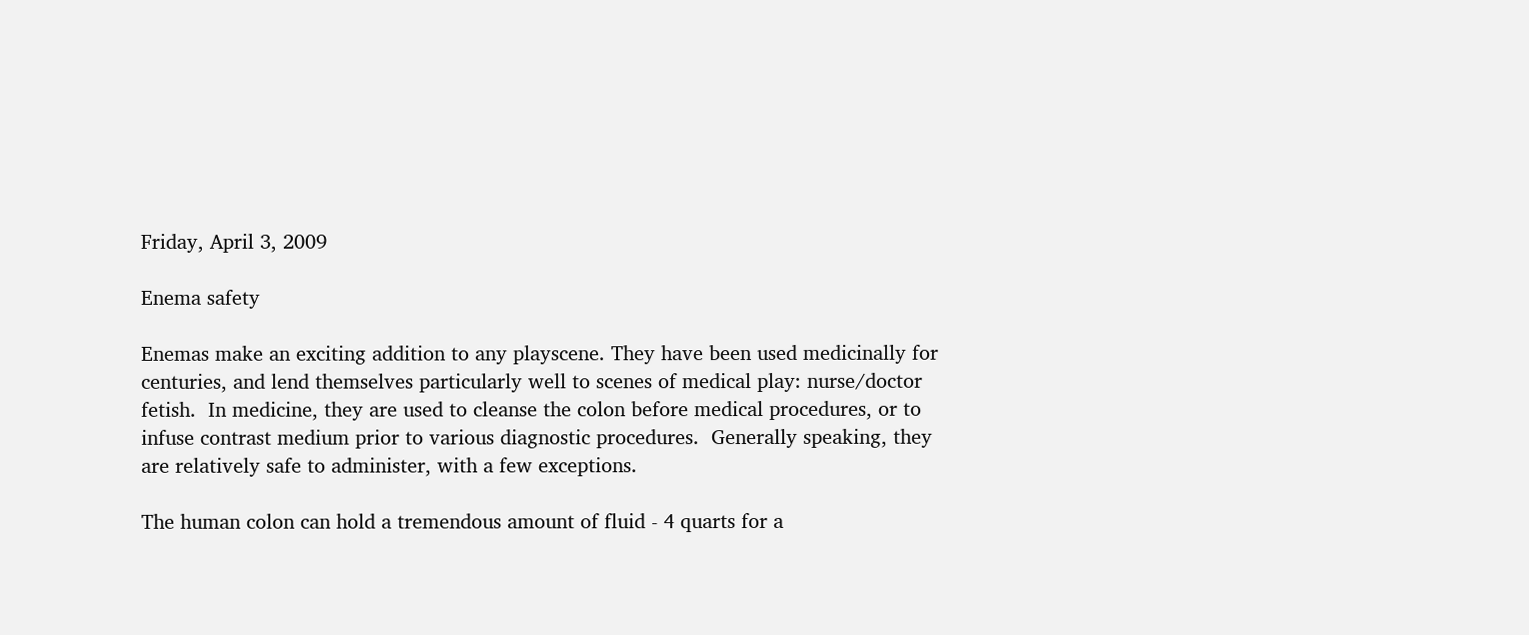Friday, April 3, 2009

Enema safety

Enemas make an exciting addition to any playscene. They have been used medicinally for centuries, and lend themselves particularly well to scenes of medical play: nurse/doctor fetish.  In medicine, they are used to cleanse the colon before medical procedures, or to infuse contrast medium prior to various diagnostic procedures.  Generally speaking, they are relatively safe to administer, with a few exceptions.

The human colon can hold a tremendous amount of fluid - 4 quarts for a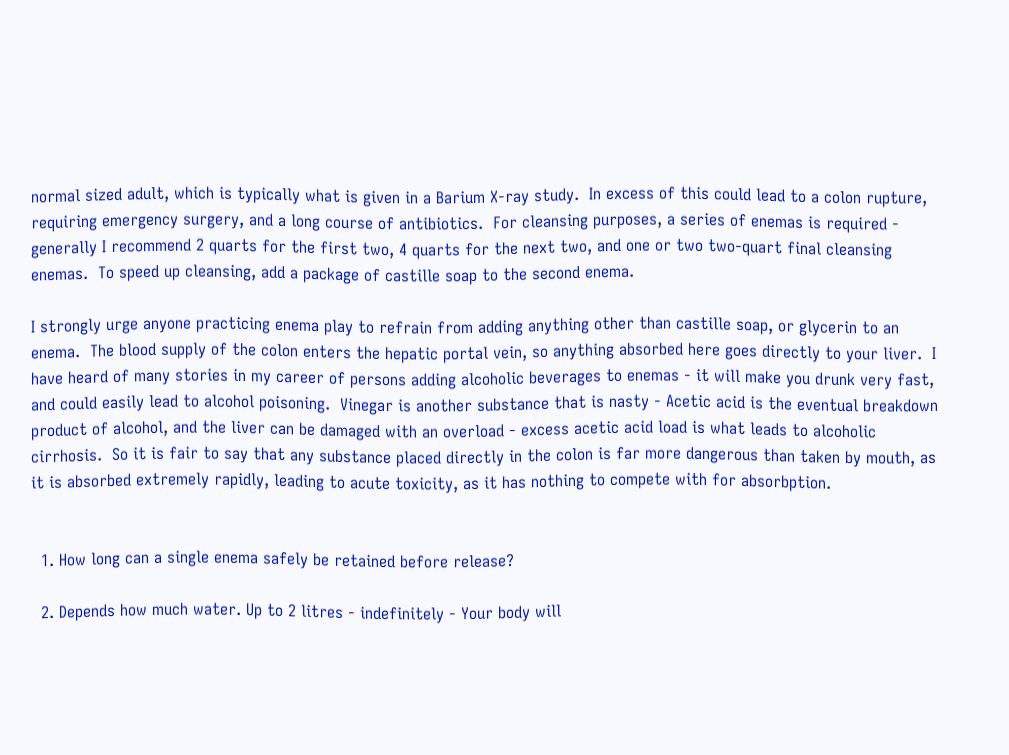normal sized adult, which is typically what is given in a Barium X-ray study.  In excess of this could lead to a colon rupture, requiring emergency surgery, and a long course of antibiotics.  For cleansing purposes, a series of enemas is required - generally I recommend 2 quarts for the first two, 4 quarts for the next two, and one or two two-quart final cleansing enemas.  To speed up cleansing, add a package of castille soap to the second enema.

I strongly urge anyone practicing enema play to refrain from adding anything other than castille soap, or glycerin to an enema.  The blood supply of the colon enters the hepatic portal vein, so anything absorbed here goes directly to your liver.  I have heard of many stories in my career of persons adding alcoholic beverages to enemas - it will make you drunk very fast, and could easily lead to alcohol poisoning.  Vinegar is another substance that is nasty - Acetic acid is the eventual breakdown product of alcohol, and the liver can be damaged with an overload - excess acetic acid load is what leads to alcoholic cirrhosis.  So it is fair to say that any substance placed directly in the colon is far more dangerous than taken by mouth, as it is absorbed extremely rapidly, leading to acute toxicity, as it has nothing to compete with for absorbption.


  1. How long can a single enema safely be retained before release?

  2. Depends how much water. Up to 2 litres - indefinitely - Your body will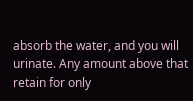absorb the water, and you will urinate. Any amount above that retain for only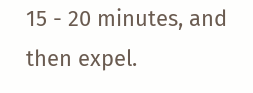15 - 20 minutes, and then expel.